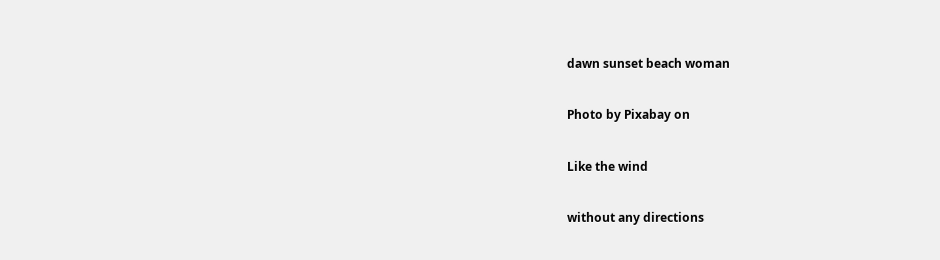dawn sunset beach woman

Photo by Pixabay on

Like the wind

without any directions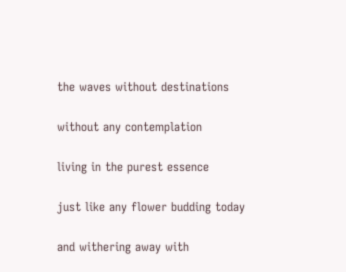the waves without destinations

without any contemplation

living in the purest essence

just like any flower budding today

and withering away with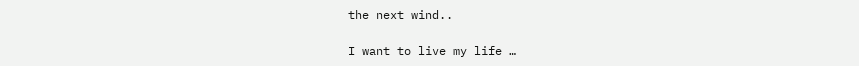the next wind..

I want to live my life …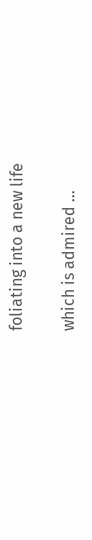foliating into a new life

which is admired …